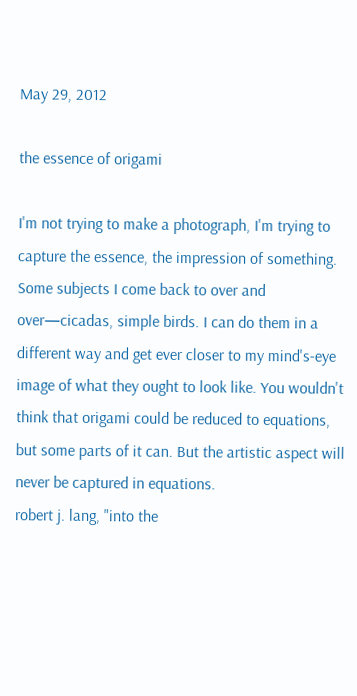May 29, 2012

the essence of origami

I'm not trying to make a photograph, I'm trying to capture the essence, the impression of something. Some subjects I come back to over and over—cicadas, simple birds. I can do them in a different way and get ever closer to my mind's-eye image of what they ought to look like. You wouldn't think that origami could be reduced to equations, but some parts of it can. But the artistic aspect will never be captured in equations.
robert j. lang, "into the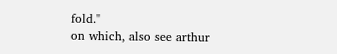fold."
on which, also see arthur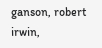ganson, robert irwin,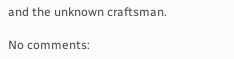and the unknown craftsman.

No comments: